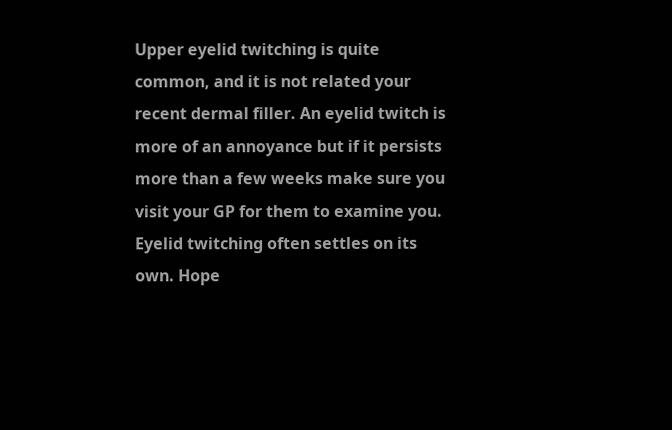Upper eyelid twitching is quite common, and it is not related your recent dermal filler. An eyelid twitch is more of an annoyance but if it persists more than a few weeks make sure you visit your GP for them to examine you. Eyelid twitching often settles on its own. Hope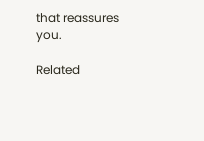that reassures you.

Related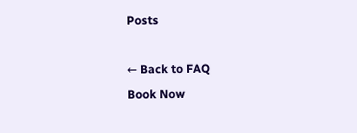Posts

← Back to FAQ
Book Now